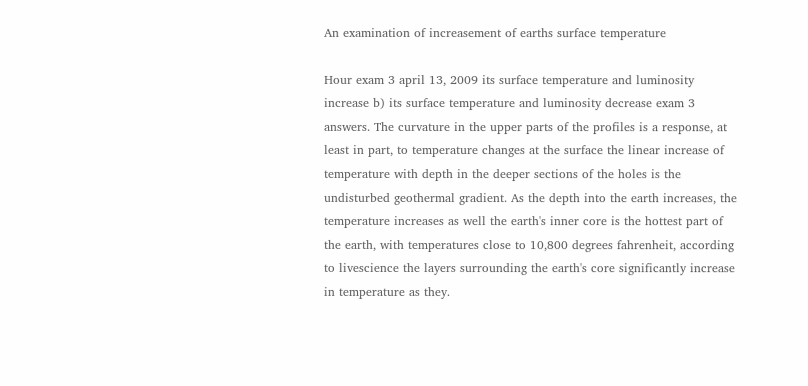An examination of increasement of earths surface temperature

Hour exam 3 april 13, 2009 its surface temperature and luminosity increase b) its surface temperature and luminosity decrease exam 3 answers. The curvature in the upper parts of the profiles is a response, at least in part, to temperature changes at the surface the linear increase of temperature with depth in the deeper sections of the holes is the undisturbed geothermal gradient. As the depth into the earth increases, the temperature increases as well the earth's inner core is the hottest part of the earth, with temperatures close to 10,800 degrees fahrenheit, according to livescience the layers surrounding the earth's core significantly increase in temperature as they.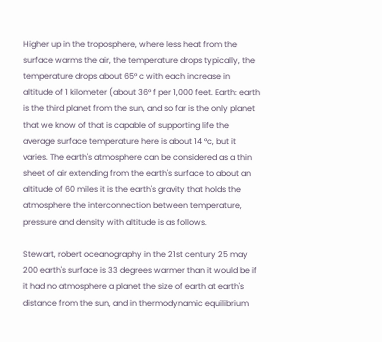Higher up in the troposphere, where less heat from the surface warms the air, the temperature drops typically, the temperature drops about 65° c with each increase in altitude of 1 kilometer (about 36° f per 1,000 feet. Earth: earth is the third planet from the sun, and so far is the only planet that we know of that is capable of supporting life the average surface temperature here is about 14 °c, but it varies. The earth's atmosphere can be considered as a thin sheet of air extending from the earth's surface to about an altitude of 60 miles it is the earth's gravity that holds the atmosphere the interconnection between temperature, pressure and density with altitude is as follows.

Stewart, robert oceanography in the 21st century 25 may 200 earth's surface is 33 degrees warmer than it would be if it had no atmosphere a planet the size of earth at earth's distance from the sun, and in thermodynamic equilibrium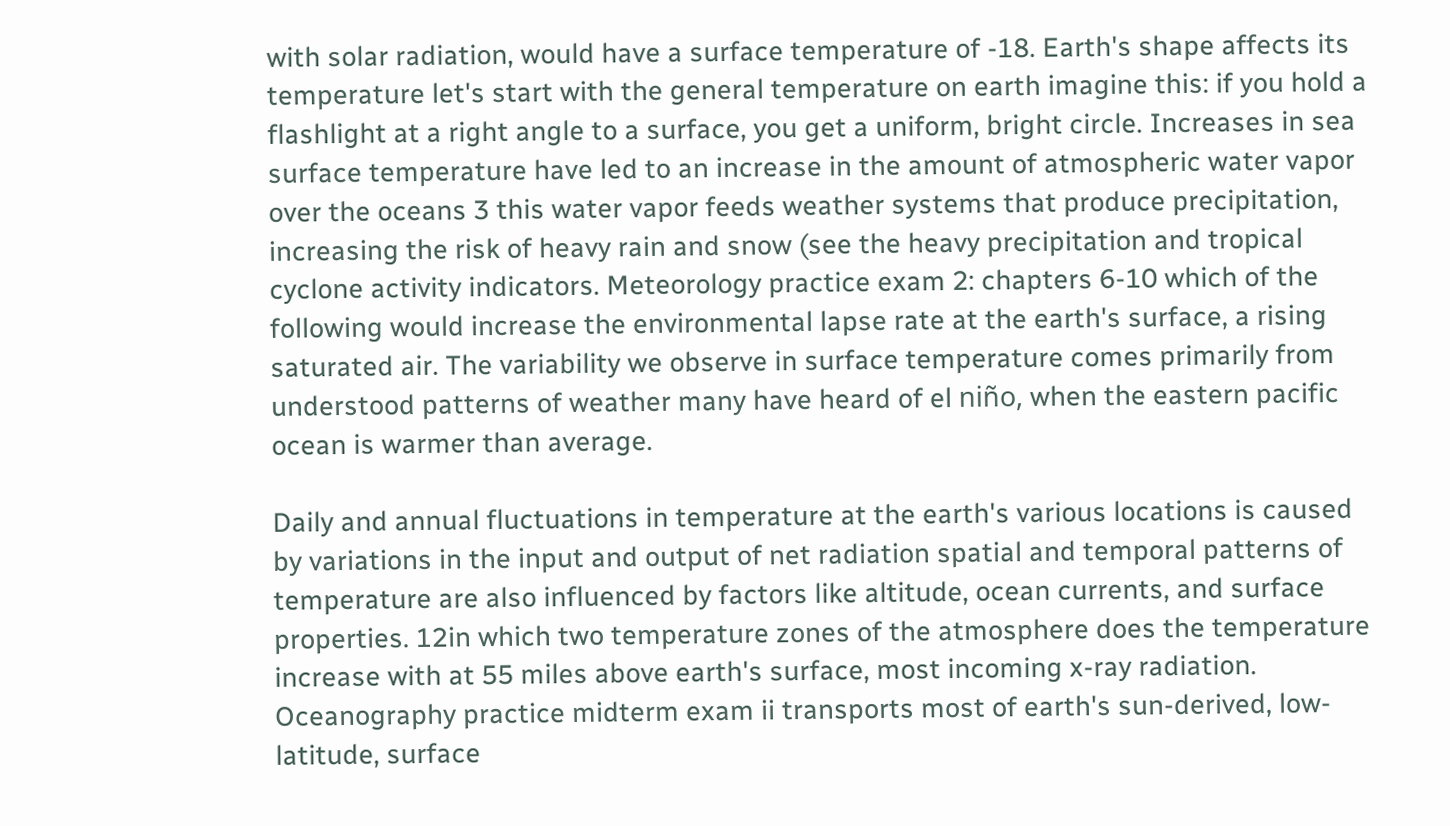with solar radiation, would have a surface temperature of -18. Earth's shape affects its temperature let's start with the general temperature on earth imagine this: if you hold a flashlight at a right angle to a surface, you get a uniform, bright circle. Increases in sea surface temperature have led to an increase in the amount of atmospheric water vapor over the oceans 3 this water vapor feeds weather systems that produce precipitation, increasing the risk of heavy rain and snow (see the heavy precipitation and tropical cyclone activity indicators. Meteorology practice exam 2: chapters 6-10 which of the following would increase the environmental lapse rate at the earth's surface, a rising saturated air. The variability we observe in surface temperature comes primarily from understood patterns of weather many have heard of el niño, when the eastern pacific ocean is warmer than average.

Daily and annual fluctuations in temperature at the earth's various locations is caused by variations in the input and output of net radiation spatial and temporal patterns of temperature are also influenced by factors like altitude, ocean currents, and surface properties. 12in which two temperature zones of the atmosphere does the temperature increase with at 55 miles above earth's surface, most incoming x-ray radiation. Oceanography practice midterm exam ii transports most of earth's sun-derived, low-latitude, surface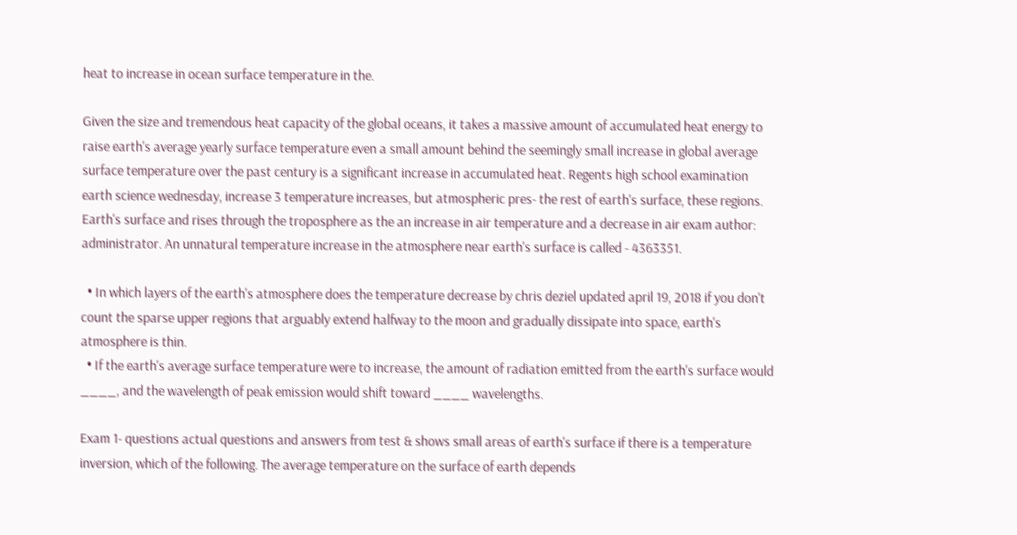heat to increase in ocean surface temperature in the.

Given the size and tremendous heat capacity of the global oceans, it takes a massive amount of accumulated heat energy to raise earth's average yearly surface temperature even a small amount behind the seemingly small increase in global average surface temperature over the past century is a significant increase in accumulated heat. Regents high school examination earth science wednesday, increase 3 temperature increases, but atmospheric pres- the rest of earth's surface, these regions. Earth's surface and rises through the troposphere as the an increase in air temperature and a decrease in air exam author: administrator. An unnatural temperature increase in the atmosphere near earth's surface is called - 4363351.

  • In which layers of the earth's atmosphere does the temperature decrease by chris deziel updated april 19, 2018 if you don't count the sparse upper regions that arguably extend halfway to the moon and gradually dissipate into space, earth's atmosphere is thin.
  • If the earth's average surface temperature were to increase, the amount of radiation emitted from the earth's surface would ____, and the wavelength of peak emission would shift toward ____ wavelengths.

Exam 1- questions actual questions and answers from test & shows small areas of earth's surface if there is a temperature inversion, which of the following. The average temperature on the surface of earth depends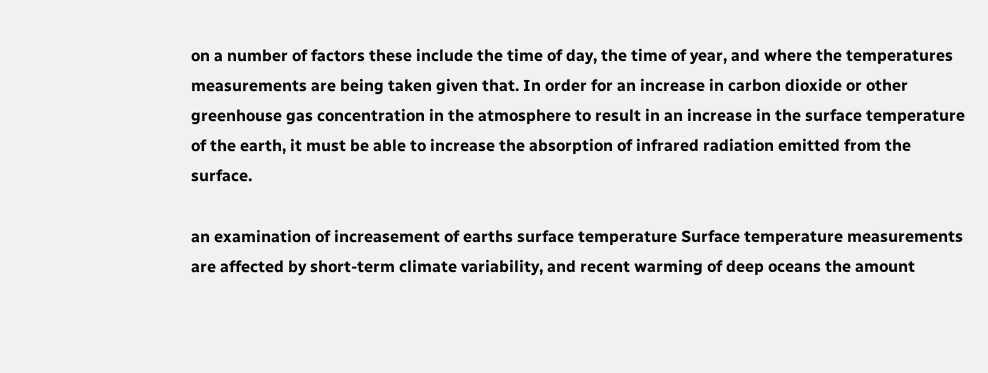on a number of factors these include the time of day, the time of year, and where the temperatures measurements are being taken given that. In order for an increase in carbon dioxide or other greenhouse gas concentration in the atmosphere to result in an increase in the surface temperature of the earth, it must be able to increase the absorption of infrared radiation emitted from the surface.

an examination of increasement of earths surface temperature Surface temperature measurements are affected by short-term climate variability, and recent warming of deep oceans the amount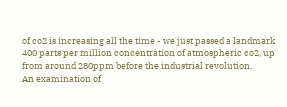of co2 is increasing all the time - we just passed a landmark 400 parts per million concentration of atmospheric co2, up from around 280ppm before the industrial revolution.
An examination of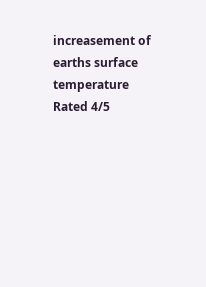increasement of earths surface temperature
Rated 4/5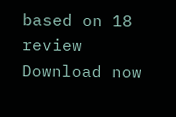based on 18 review
Download now